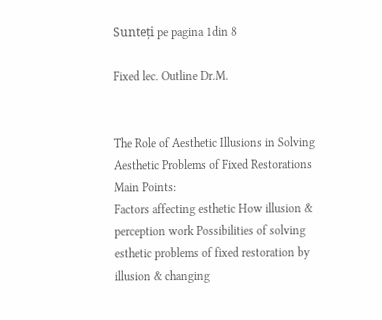Sunteți pe pagina 1din 8

Fixed lec. Outline Dr.M.


The Role of Aesthetic Illusions in Solving Aesthetic Problems of Fixed Restorations Main Points:
Factors affecting esthetic How illusion & perception work Possibilities of solving esthetic problems of fixed restoration by illusion & changing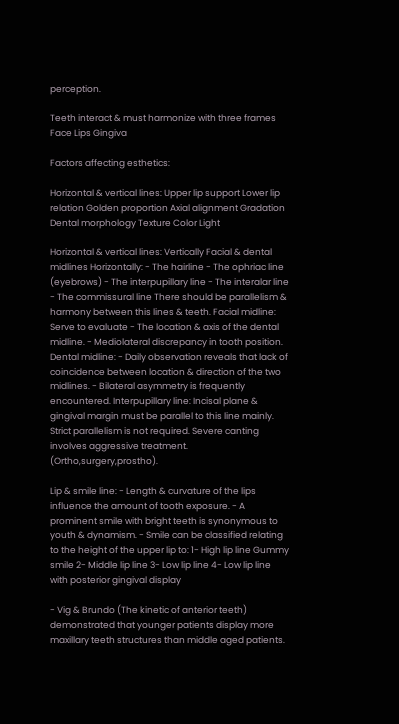perception.

Teeth interact & must harmonize with three frames Face Lips Gingiva

Factors affecting esthetics:

Horizontal & vertical lines: Upper lip support Lower lip relation Golden proportion Axial alignment Gradation Dental morphology Texture Color Light

Horizontal & vertical lines: Vertically Facial & dental midlines Horizontally: - The hairline - The ophriac line (eyebrows) - The interpupillary line - The interalar line - The commissural line There should be parallelism & harmony between this lines & teeth. Facial midline: Serve to evaluate - The location & axis of the dental midline. - Mediolateral discrepancy in tooth position. Dental midline: - Daily observation reveals that lack of coincidence between location & direction of the two midlines. - Bilateral asymmetry is frequently encountered. Interpupillary line: Incisal plane & gingival margin must be parallel to this line mainly. Strict parallelism is not required. Severe canting involves aggressive treatment. (Ortho,surgery,prostho).

Lip & smile line: - Length & curvature of the lips influence the amount of tooth exposure. - A prominent smile with bright teeth is synonymous to youth & dynamism. - Smile can be classified relating to the height of the upper lip to: 1- High lip line Gummy smile 2- Middle lip line 3- Low lip line 4- Low lip line with posterior gingival display

- Vig & Brundo (The kinetic of anterior teeth) demonstrated that younger patients display more maxillary teeth structures than middle aged patients.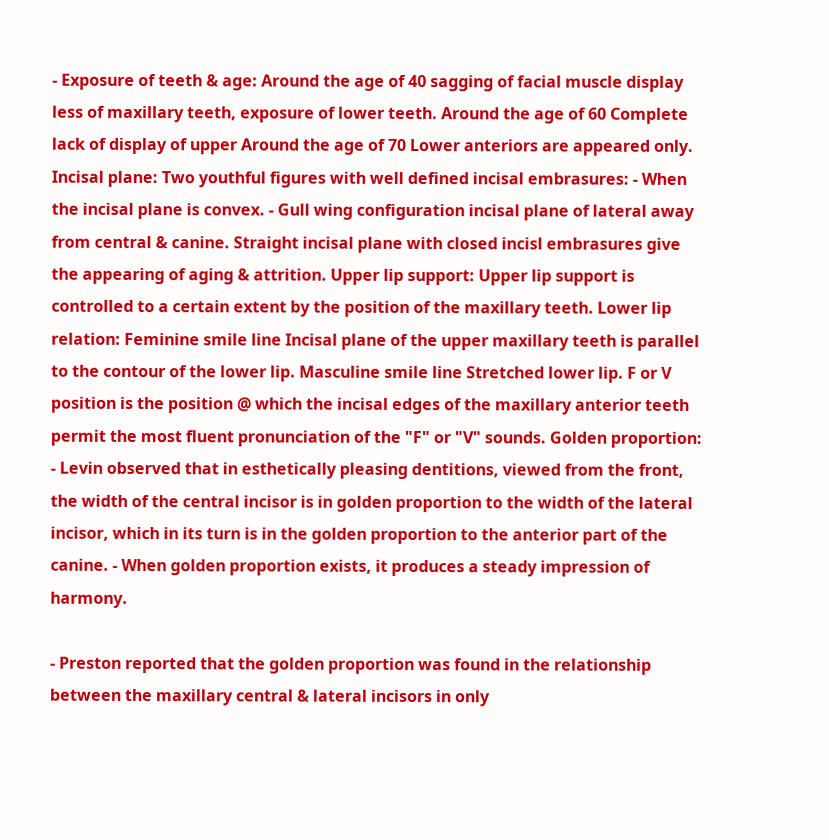- Exposure of teeth & age: Around the age of 40 sagging of facial muscle display less of maxillary teeth, exposure of lower teeth. Around the age of 60 Complete lack of display of upper Around the age of 70 Lower anteriors are appeared only. Incisal plane: Two youthful figures with well defined incisal embrasures: - When the incisal plane is convex. - Gull wing configuration incisal plane of lateral away from central & canine. Straight incisal plane with closed incisl embrasures give the appearing of aging & attrition. Upper lip support: Upper lip support is controlled to a certain extent by the position of the maxillary teeth. Lower lip relation: Feminine smile line Incisal plane of the upper maxillary teeth is parallel to the contour of the lower lip. Masculine smile line Stretched lower lip. F or V position is the position @ which the incisal edges of the maxillary anterior teeth permit the most fluent pronunciation of the "F" or "V" sounds. Golden proportion: - Levin observed that in esthetically pleasing dentitions, viewed from the front, the width of the central incisor is in golden proportion to the width of the lateral incisor, which in its turn is in the golden proportion to the anterior part of the canine. - When golden proportion exists, it produces a steady impression of harmony.

- Preston reported that the golden proportion was found in the relationship between the maxillary central & lateral incisors in only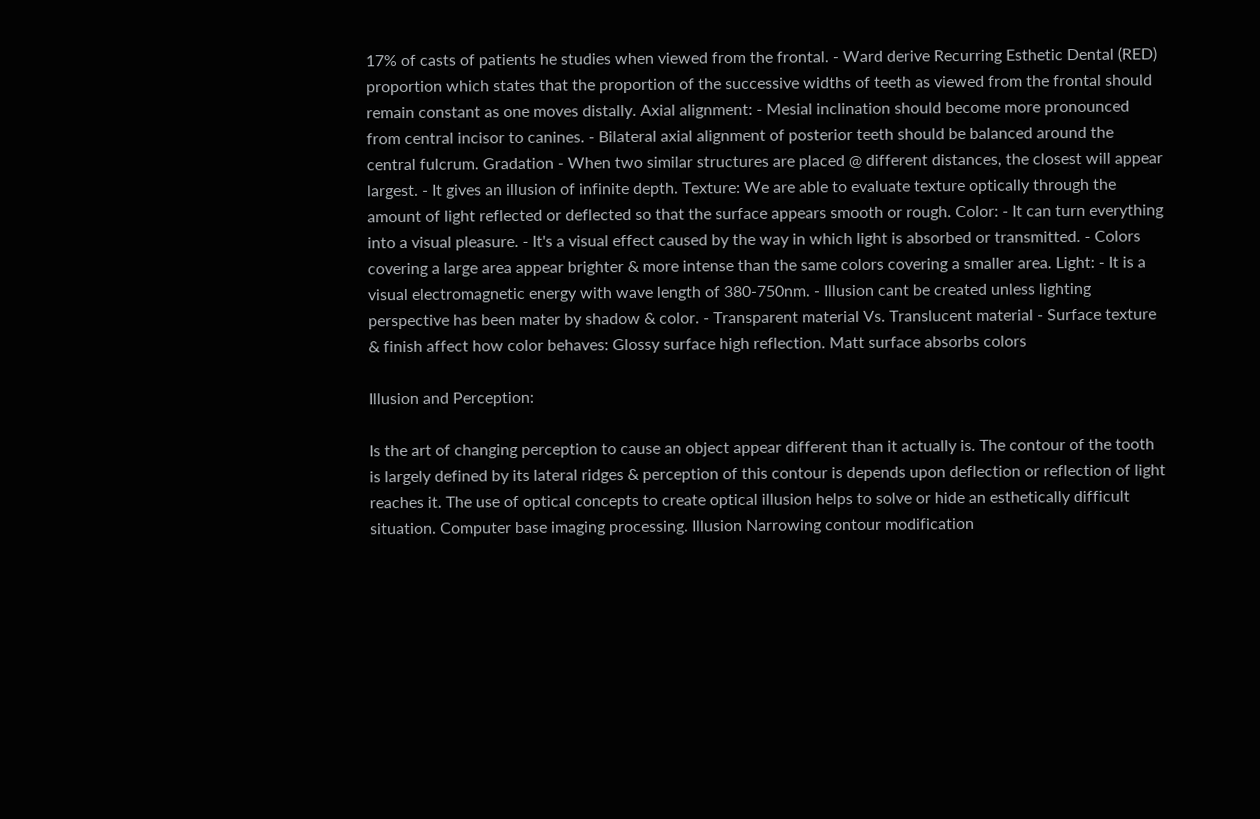17% of casts of patients he studies when viewed from the frontal. - Ward derive Recurring Esthetic Dental (RED) proportion which states that the proportion of the successive widths of teeth as viewed from the frontal should remain constant as one moves distally. Axial alignment: - Mesial inclination should become more pronounced from central incisor to canines. - Bilateral axial alignment of posterior teeth should be balanced around the central fulcrum. Gradation - When two similar structures are placed @ different distances, the closest will appear largest. - It gives an illusion of infinite depth. Texture: We are able to evaluate texture optically through the amount of light reflected or deflected so that the surface appears smooth or rough. Color: - It can turn everything into a visual pleasure. - It's a visual effect caused by the way in which light is absorbed or transmitted. - Colors covering a large area appear brighter & more intense than the same colors covering a smaller area. Light: - It is a visual electromagnetic energy with wave length of 380-750nm. - Illusion cant be created unless lighting perspective has been mater by shadow & color. - Transparent material Vs. Translucent material - Surface texture & finish affect how color behaves: Glossy surface high reflection. Matt surface absorbs colors

Illusion and Perception:

Is the art of changing perception to cause an object appear different than it actually is. The contour of the tooth is largely defined by its lateral ridges & perception of this contour is depends upon deflection or reflection of light reaches it. The use of optical concepts to create optical illusion helps to solve or hide an esthetically difficult situation. Computer base imaging processing. Illusion Narrowing contour modification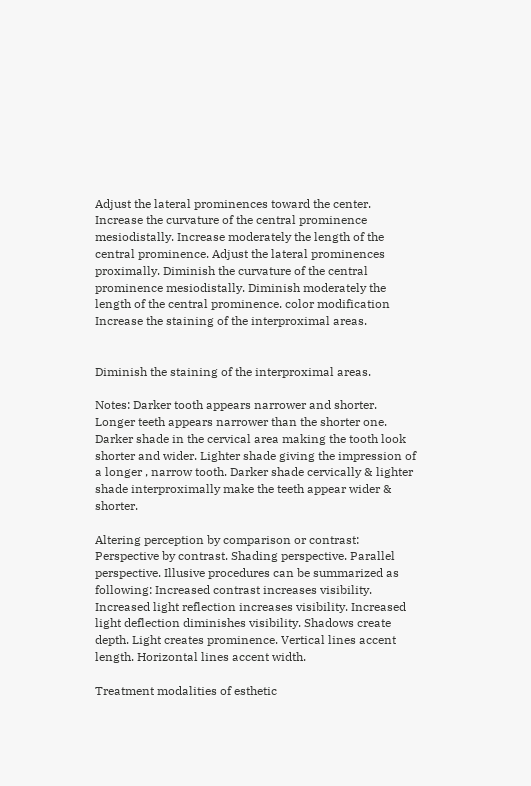Adjust the lateral prominences toward the center. Increase the curvature of the central prominence mesiodistally. Increase moderately the length of the central prominence. Adjust the lateral prominences proximally. Diminish the curvature of the central prominence mesiodistally. Diminish moderately the length of the central prominence. color modification Increase the staining of the interproximal areas.


Diminish the staining of the interproximal areas.

Notes: Darker tooth appears narrower and shorter. Longer teeth appears narrower than the shorter one. Darker shade in the cervical area making the tooth look shorter and wider. Lighter shade giving the impression of a longer , narrow tooth. Darker shade cervically & lighter shade interproximally make the teeth appear wider & shorter.

Altering perception by comparison or contrast: Perspective by contrast. Shading perspective. Parallel perspective. Illusive procedures can be summarized as following: Increased contrast increases visibility. Increased light reflection increases visibility. Increased light deflection diminishes visibility. Shadows create depth. Light creates prominence. Vertical lines accent length. Horizontal lines accent width.

Treatment modalities of esthetic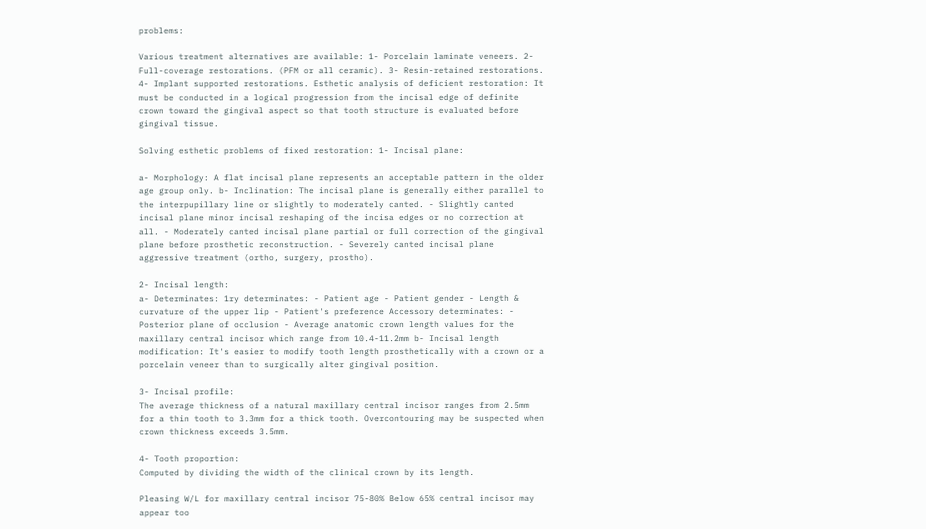problems:

Various treatment alternatives are available: 1- Porcelain laminate veneers. 2- Full-coverage restorations. (PFM or all ceramic). 3- Resin-retained restorations. 4- Implant supported restorations. Esthetic analysis of deficient restoration: It must be conducted in a logical progression from the incisal edge of definite crown toward the gingival aspect so that tooth structure is evaluated before gingival tissue.

Solving esthetic problems of fixed restoration: 1- Incisal plane:

a- Morphology: A flat incisal plane represents an acceptable pattern in the older age group only. b- Inclination: The incisal plane is generally either parallel to the interpupillary line or slightly to moderately canted. - Slightly canted incisal plane minor incisal reshaping of the incisa edges or no correction at all. - Moderately canted incisal plane partial or full correction of the gingival plane before prosthetic reconstruction. - Severely canted incisal plane aggressive treatment (ortho, surgery, prostho).

2- Incisal length:
a- Determinates: 1ry determinates: - Patient age - Patient gender - Length & curvature of the upper lip - Patient's preference Accessory determinates: - Posterior plane of occlusion - Average anatomic crown length values for the maxillary central incisor which range from 10.4-11.2mm b- Incisal length modification: It's easier to modify tooth length prosthetically with a crown or a porcelain veneer than to surgically alter gingival position.

3- Incisal profile:
The average thickness of a natural maxillary central incisor ranges from 2.5mm for a thin tooth to 3.3mm for a thick tooth. Overcontouring may be suspected when crown thickness exceeds 3.5mm.

4- Tooth proportion:
Computed by dividing the width of the clinical crown by its length.

Pleasing W/L for maxillary central incisor 75-80% Below 65% central incisor may appear too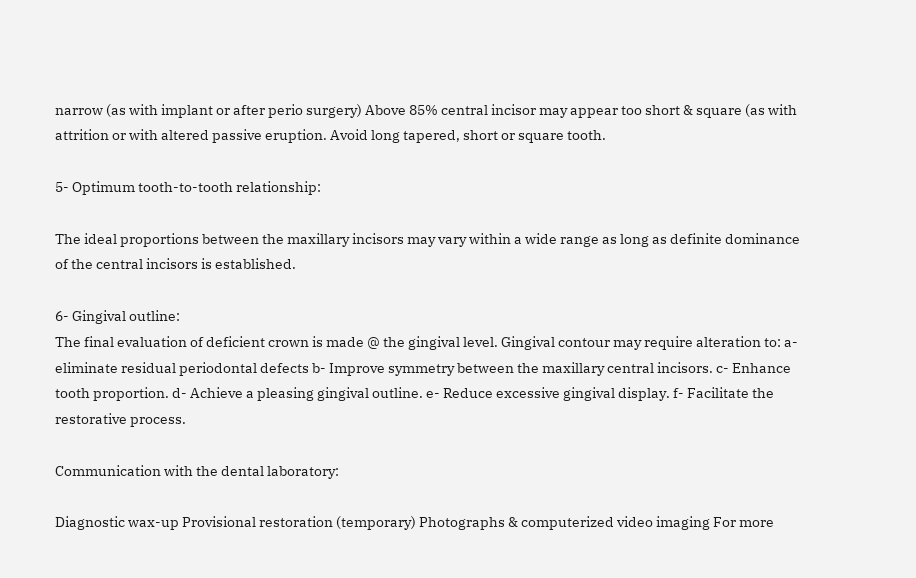narrow (as with implant or after perio surgery) Above 85% central incisor may appear too short & square (as with attrition or with altered passive eruption. Avoid long tapered, short or square tooth.

5- Optimum tooth-to-tooth relationship:

The ideal proportions between the maxillary incisors may vary within a wide range as long as definite dominance of the central incisors is established.

6- Gingival outline:
The final evaluation of deficient crown is made @ the gingival level. Gingival contour may require alteration to: a- eliminate residual periodontal defects b- Improve symmetry between the maxillary central incisors. c- Enhance tooth proportion. d- Achieve a pleasing gingival outline. e- Reduce excessive gingival display. f- Facilitate the restorative process.

Communication with the dental laboratory:

Diagnostic wax-up Provisional restoration (temporary) Photographs & computerized video imaging For more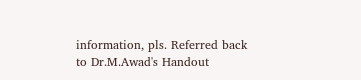information, pls. Referred back to Dr.M.Awad's Handout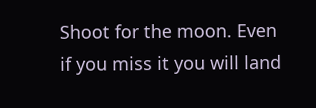Shoot for the moon. Even if you miss it you will land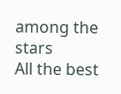among the stars
All the best